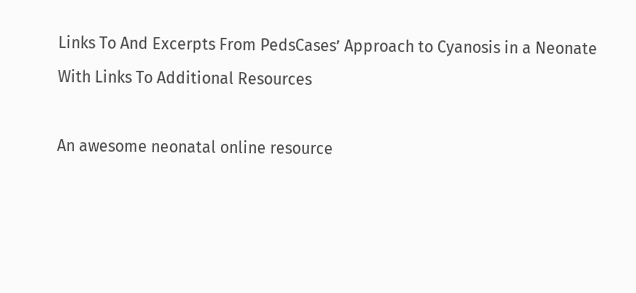Links To And Excerpts From PedsCases’ Approach to Cyanosis in a Neonate With Links To Additional Resources

An awesome neonatal online resource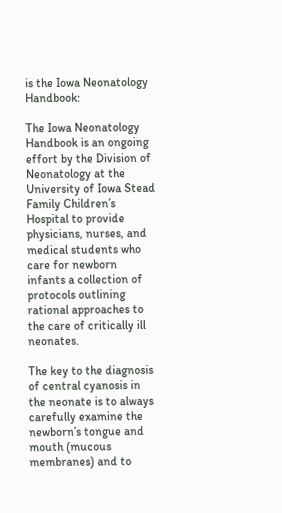is the Iowa Neonatology Handbook:

The Iowa Neonatology Handbook is an ongoing effort by the Division of Neonatology at the University of Iowa Stead Family Children’s Hospital to provide physicians, nurses, and medical students who care for newborn infants a collection of protocols outlining rational approaches to the care of critically ill neonates.

The key to the diagnosis of central cyanosis in the neonate is to always carefully examine the newborn’s tongue and mouth (mucous membranes) and to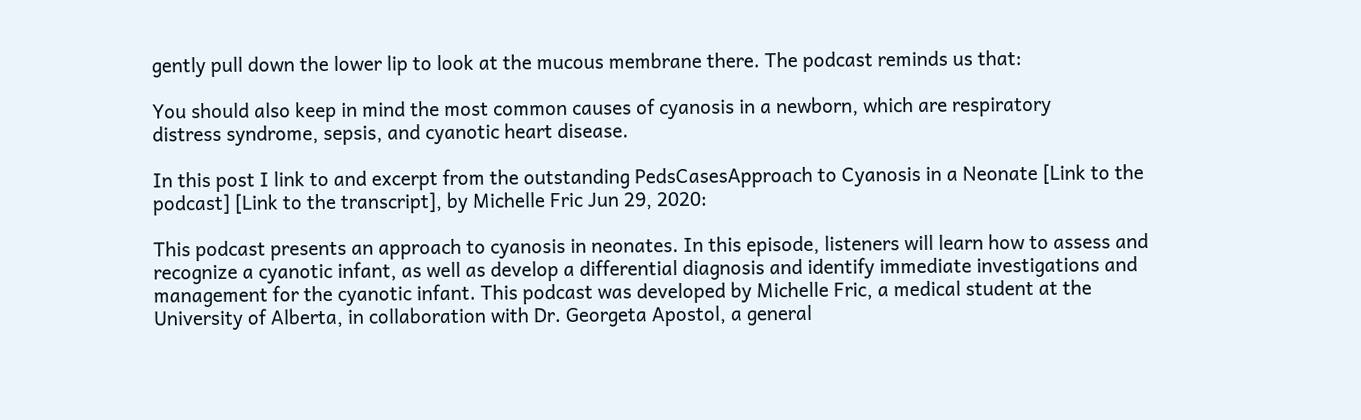gently pull down the lower lip to look at the mucous membrane there. The podcast reminds us that:

You should also keep in mind the most common causes of cyanosis in a newborn, which are respiratory
distress syndrome, sepsis, and cyanotic heart disease.

In this post I link to and excerpt from the outstanding PedsCasesApproach to Cyanosis in a Neonate [Link to the podcast] [Link to the transcript], by Michelle Fric Jun 29, 2020:

This podcast presents an approach to cyanosis in neonates. In this episode, listeners will learn how to assess and recognize a cyanotic infant, as well as develop a differential diagnosis and identify immediate investigations and management for the cyanotic infant. This podcast was developed by Michelle Fric, a medical student at the University of Alberta, in collaboration with Dr. Georgeta Apostol, a general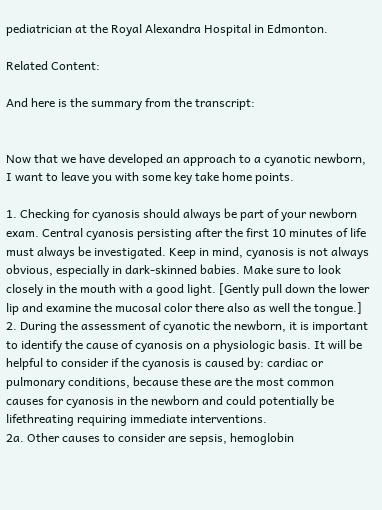pediatrician at the Royal Alexandra Hospital in Edmonton.

Related Content:

And here is the summary from the transcript:


Now that we have developed an approach to a cyanotic newborn, I want to leave you with some key take home points.

1. Checking for cyanosis should always be part of your newborn exam. Central cyanosis persisting after the first 10 minutes of life must always be investigated. Keep in mind, cyanosis is not always obvious, especially in dark-skinned babies. Make sure to look closely in the mouth with a good light. [Gently pull down the lower lip and examine the mucosal color there also as well the tongue.]
2. During the assessment of cyanotic the newborn, it is important to identify the cause of cyanosis on a physiologic basis. It will be helpful to consider if the cyanosis is caused by: cardiac or pulmonary conditions, because these are the most common causes for cyanosis in the newborn and could potentially be lifethreating requiring immediate interventions.                                        2a. Other causes to consider are sepsis, hemoglobin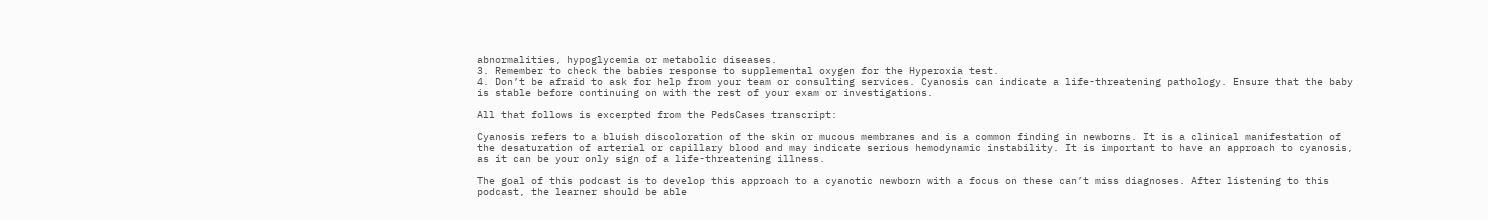abnormalities, hypoglycemia or metabolic diseases.
3. Remember to check the babies response to supplemental oxygen for the Hyperoxia test.
4. Don’t be afraid to ask for help from your team or consulting services. Cyanosis can indicate a life-threatening pathology. Ensure that the baby is stable before continuing on with the rest of your exam or investigations.

All that follows is excerpted from the PedsCases transcript:

Cyanosis refers to a bluish discoloration of the skin or mucous membranes and is a common finding in newborns. It is a clinical manifestation of the desaturation of arterial or capillary blood and may indicate serious hemodynamic instability. It is important to have an approach to cyanosis, as it can be your only sign of a life-threatening illness.

The goal of this podcast is to develop this approach to a cyanotic newborn with a focus on these can’t miss diagnoses. After listening to this podcast, the learner should be able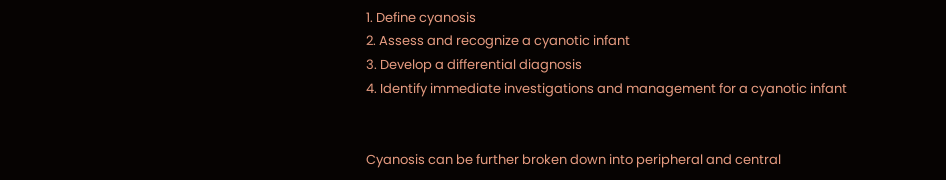1. Define cyanosis
2. Assess and recognize a cyanotic infant
3. Develop a differential diagnosis
4. Identify immediate investigations and management for a cyanotic infant


Cyanosis can be further broken down into peripheral and central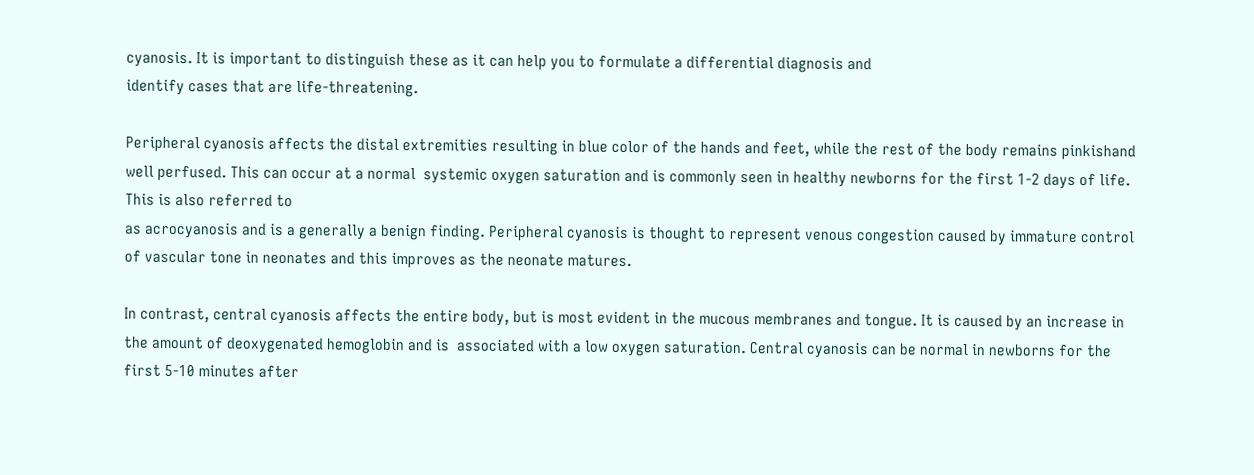cyanosis. It is important to distinguish these as it can help you to formulate a differential diagnosis and
identify cases that are life-threatening.

Peripheral cyanosis affects the distal extremities resulting in blue color of the hands and feet, while the rest of the body remains pinkishand well perfused. This can occur at a normal  systemic oxygen saturation and is commonly seen in healthy newborns for the first 1-2 days of life. This is also referred to
as acrocyanosis and is a generally a benign finding. Peripheral cyanosis is thought to represent venous congestion caused by immature control of vascular tone in neonates and this improves as the neonate matures.

In contrast, central cyanosis affects the entire body, but is most evident in the mucous membranes and tongue. It is caused by an increase in the amount of deoxygenated hemoglobin and is  associated with a low oxygen saturation. Central cyanosis can be normal in newborns for the first 5-10 minutes after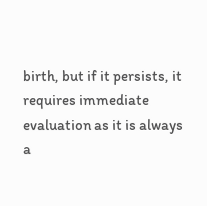birth, but if it persists, it requires immediate evaluation as it is always a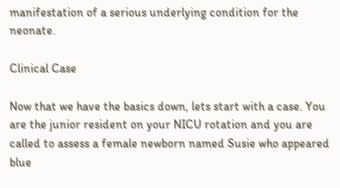manifestation of a serious underlying condition for the neonate.

Clinical Case

Now that we have the basics down, lets start with a case. You are the junior resident on your NICU rotation and you are called to assess a female newborn named Susie who appeared blue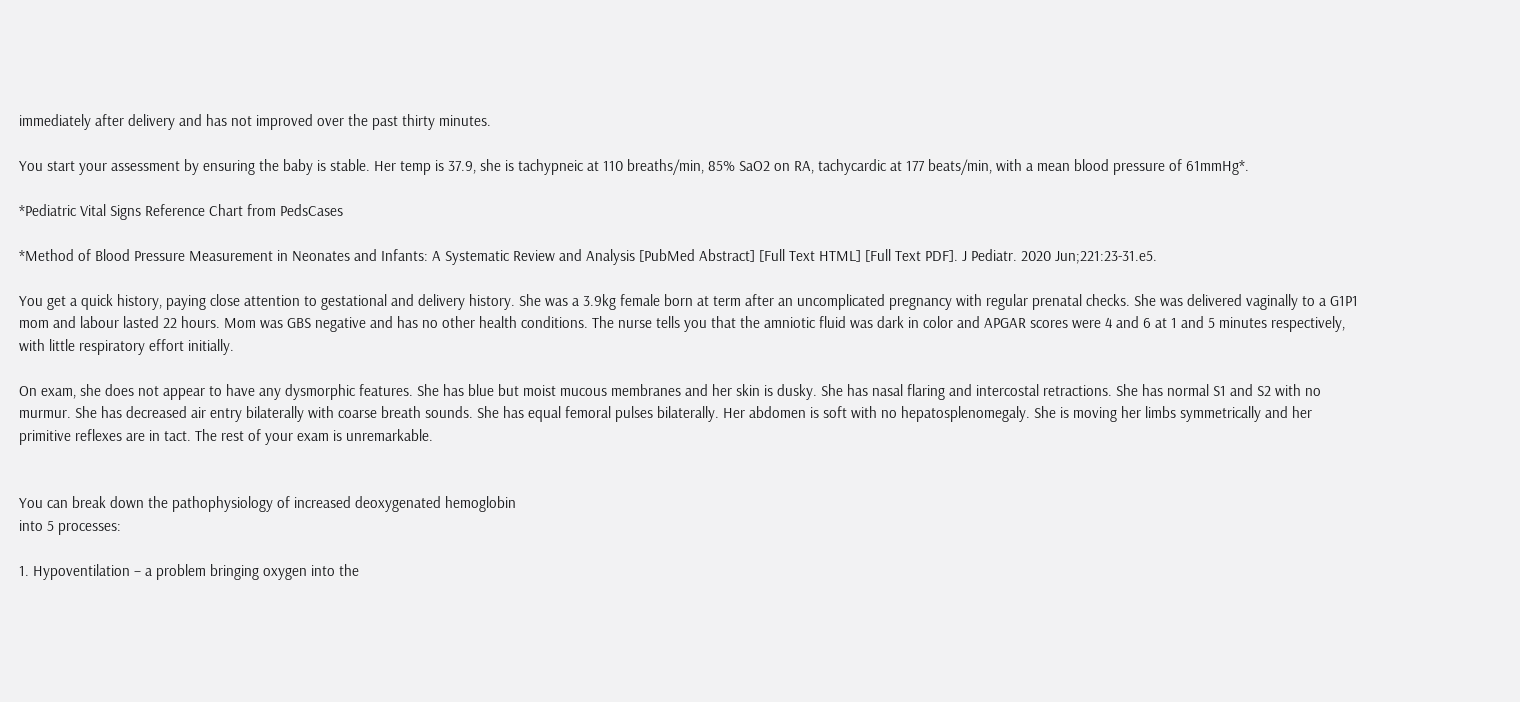immediately after delivery and has not improved over the past thirty minutes.

You start your assessment by ensuring the baby is stable. Her temp is 37.9, she is tachypneic at 110 breaths/min, 85% SaO2 on RA, tachycardic at 177 beats/min, with a mean blood pressure of 61mmHg*.

*Pediatric Vital Signs Reference Chart from PedsCases

*Method of Blood Pressure Measurement in Neonates and Infants: A Systematic Review and Analysis [PubMed Abstract] [Full Text HTML] [Full Text PDF]. J Pediatr. 2020 Jun;221:23-31.e5.

You get a quick history, paying close attention to gestational and delivery history. She was a 3.9kg female born at term after an uncomplicated pregnancy with regular prenatal checks. She was delivered vaginally to a G1P1 mom and labour lasted 22 hours. Mom was GBS negative and has no other health conditions. The nurse tells you that the amniotic fluid was dark in color and APGAR scores were 4 and 6 at 1 and 5 minutes respectively, with little respiratory effort initially.

On exam, she does not appear to have any dysmorphic features. She has blue but moist mucous membranes and her skin is dusky. She has nasal flaring and intercostal retractions. She has normal S1 and S2 with no murmur. She has decreased air entry bilaterally with coarse breath sounds. She has equal femoral pulses bilaterally. Her abdomen is soft with no hepatosplenomegaly. She is moving her limbs symmetrically and her primitive reflexes are in tact. The rest of your exam is unremarkable.


You can break down the pathophysiology of increased deoxygenated hemoglobin
into 5 processes:

1. Hypoventilation – a problem bringing oxygen into the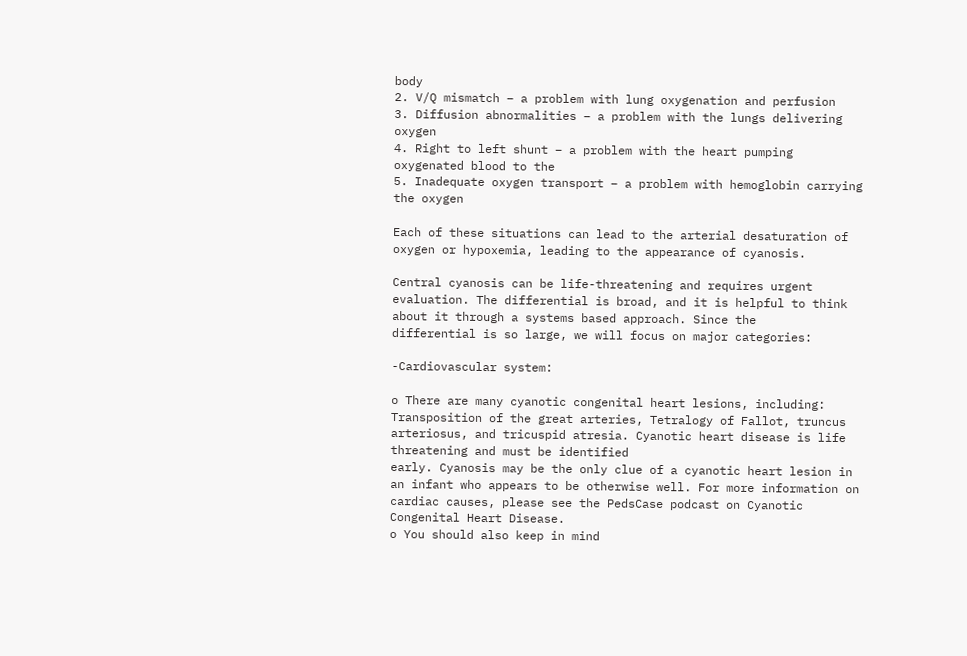body
2. V/Q mismatch – a problem with lung oxygenation and perfusion
3. Diffusion abnormalities – a problem with the lungs delivering oxygen
4. Right to left shunt – a problem with the heart pumping oxygenated blood to the
5. Inadequate oxygen transport – a problem with hemoglobin carrying the oxygen

Each of these situations can lead to the arterial desaturation of oxygen or hypoxemia, leading to the appearance of cyanosis.

Central cyanosis can be life-threatening and requires urgent evaluation. The differential is broad, and it is helpful to think about it through a systems based approach. Since the
differential is so large, we will focus on major categories:

-Cardiovascular system:

o There are many cyanotic congenital heart lesions, including: Transposition of the great arteries, Tetralogy of Fallot, truncus arteriosus, and tricuspid atresia. Cyanotic heart disease is life threatening and must be identified
early. Cyanosis may be the only clue of a cyanotic heart lesion in an infant who appears to be otherwise well. For more information on cardiac causes, please see the PedsCase podcast on Cyanotic Congenital Heart Disease.
o You should also keep in mind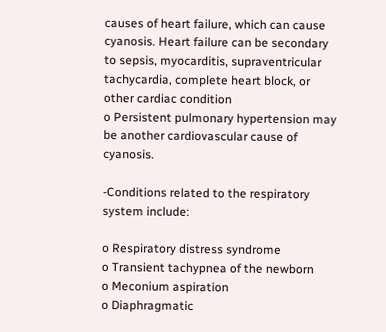causes of heart failure, which can cause cyanosis. Heart failure can be secondary to sepsis, myocarditis, supraventricular tachycardia, complete heart block, or other cardiac condition
o Persistent pulmonary hypertension may be another cardiovascular cause of cyanosis.

-Conditions related to the respiratory system include:

o Respiratory distress syndrome
o Transient tachypnea of the newborn
o Meconium aspiration
o Diaphragmatic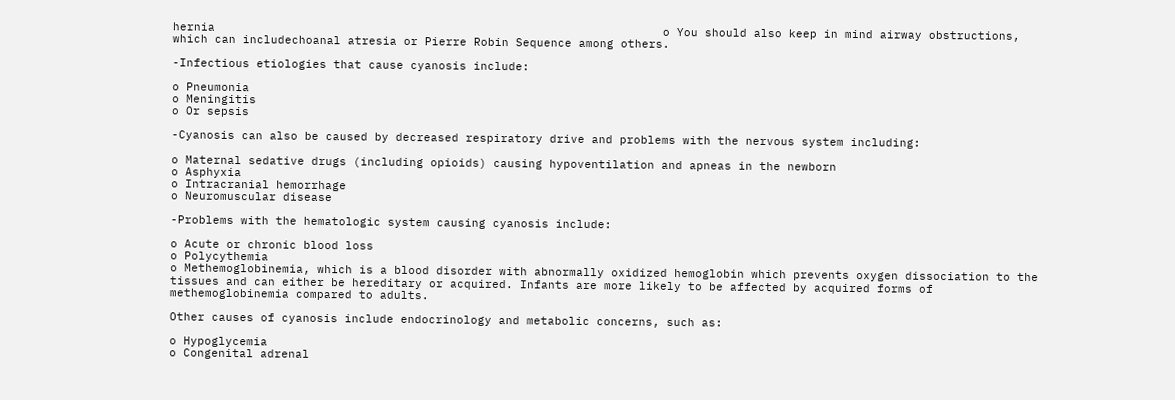hernia                                                                o You should also keep in mind airway obstructions, which can includechoanal atresia or Pierre Robin Sequence among others.

-Infectious etiologies that cause cyanosis include:

o Pneumonia
o Meningitis
o Or sepsis

-Cyanosis can also be caused by decreased respiratory drive and problems with the nervous system including:

o Maternal sedative drugs (including opioids) causing hypoventilation and apneas in the newborn
o Asphyxia
o Intracranial hemorrhage
o Neuromuscular disease

-Problems with the hematologic system causing cyanosis include:

o Acute or chronic blood loss
o Polycythemia
o Methemoglobinemia, which is a blood disorder with abnormally oxidized hemoglobin which prevents oxygen dissociation to the tissues and can either be hereditary or acquired. Infants are more likely to be affected by acquired forms of methemoglobinemia compared to adults.

Other causes of cyanosis include endocrinology and metabolic concerns, such as:

o Hypoglycemia
o Congenital adrenal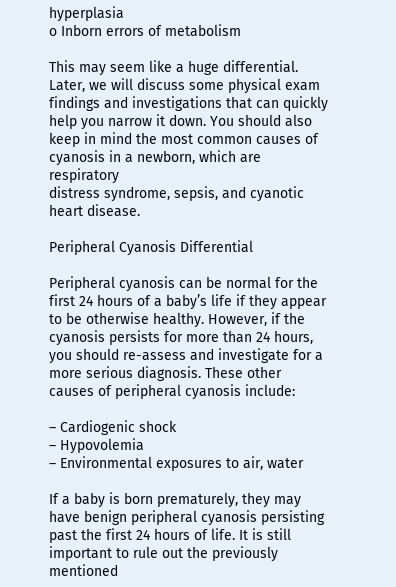hyperplasia
o Inborn errors of metabolism

This may seem like a huge differential. Later, we will discuss some physical exam findings and investigations that can quickly help you narrow it down. You should also keep in mind the most common causes of cyanosis in a newborn, which are respiratory
distress syndrome, sepsis, and cyanotic heart disease.

Peripheral Cyanosis Differential

Peripheral cyanosis can be normal for the first 24 hours of a baby’s life if they appear to be otherwise healthy. However, if the cyanosis persists for more than 24 hours, you should re-assess and investigate for a more serious diagnosis. These other causes of peripheral cyanosis include:

– Cardiogenic shock
– Hypovolemia
– Environmental exposures to air, water

If a baby is born prematurely, they may have benign peripheral cyanosis persisting past the first 24 hours of life. It is still important to rule out the previously mentioned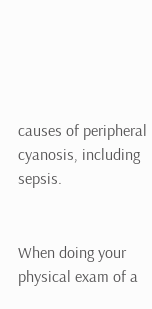causes of peripheral cyanosis, including sepsis.


When doing your physical exam of a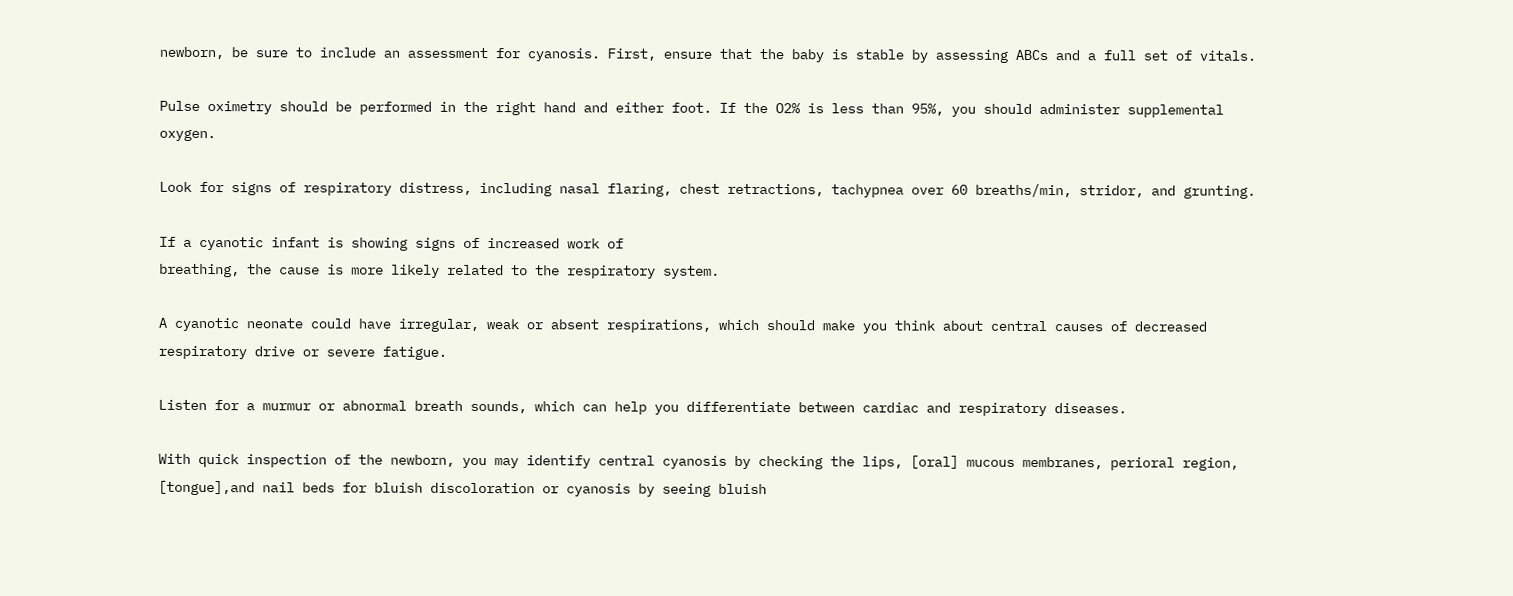newborn, be sure to include an assessment for cyanosis. First, ensure that the baby is stable by assessing ABCs and a full set of vitals.

Pulse oximetry should be performed in the right hand and either foot. If the O2% is less than 95%, you should administer supplemental oxygen.

Look for signs of respiratory distress, including nasal flaring, chest retractions, tachypnea over 60 breaths/min, stridor, and grunting.

If a cyanotic infant is showing signs of increased work of
breathing, the cause is more likely related to the respiratory system.

A cyanotic neonate could have irregular, weak or absent respirations, which should make you think about central causes of decreased respiratory drive or severe fatigue.

Listen for a murmur or abnormal breath sounds, which can help you differentiate between cardiac and respiratory diseases.

With quick inspection of the newborn, you may identify central cyanosis by checking the lips, [oral] mucous membranes, perioral region, [tongue],and nail beds for bluish discoloration or cyanosis by seeing bluish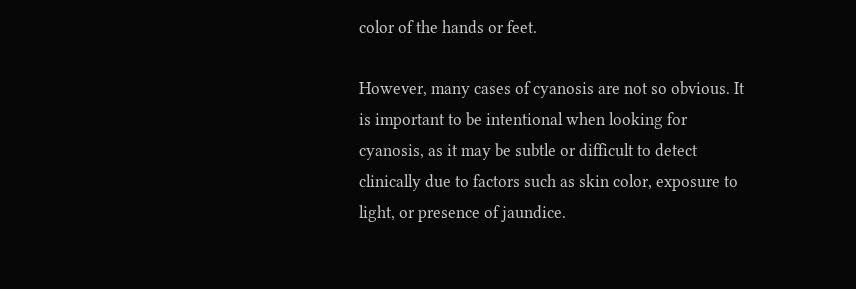color of the hands or feet.

However, many cases of cyanosis are not so obvious. It is important to be intentional when looking for cyanosis, as it may be subtle or difficult to detect clinically due to factors such as skin color, exposure to light, or presence of jaundice.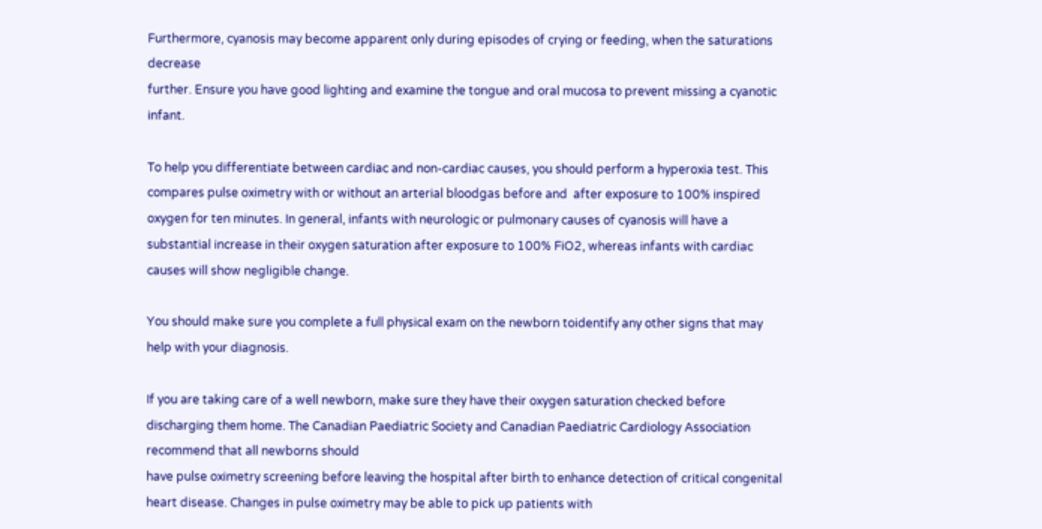Furthermore, cyanosis may become apparent only during episodes of crying or feeding, when the saturations decrease
further. Ensure you have good lighting and examine the tongue and oral mucosa to prevent missing a cyanotic infant.

To help you differentiate between cardiac and non-cardiac causes, you should perform a hyperoxia test. This compares pulse oximetry with or without an arterial bloodgas before and  after exposure to 100% inspired oxygen for ten minutes. In general, infants with neurologic or pulmonary causes of cyanosis will have a substantial increase in their oxygen saturation after exposure to 100% FiO2, whereas infants with cardiac causes will show negligible change.

You should make sure you complete a full physical exam on the newborn toidentify any other signs that may help with your diagnosis.

If you are taking care of a well newborn, make sure they have their oxygen saturation checked before discharging them home. The Canadian Paediatric Society and Canadian Paediatric Cardiology Association recommend that all newborns should
have pulse oximetry screening before leaving the hospital after birth to enhance detection of critical congenital heart disease. Changes in pulse oximetry may be able to pick up patients with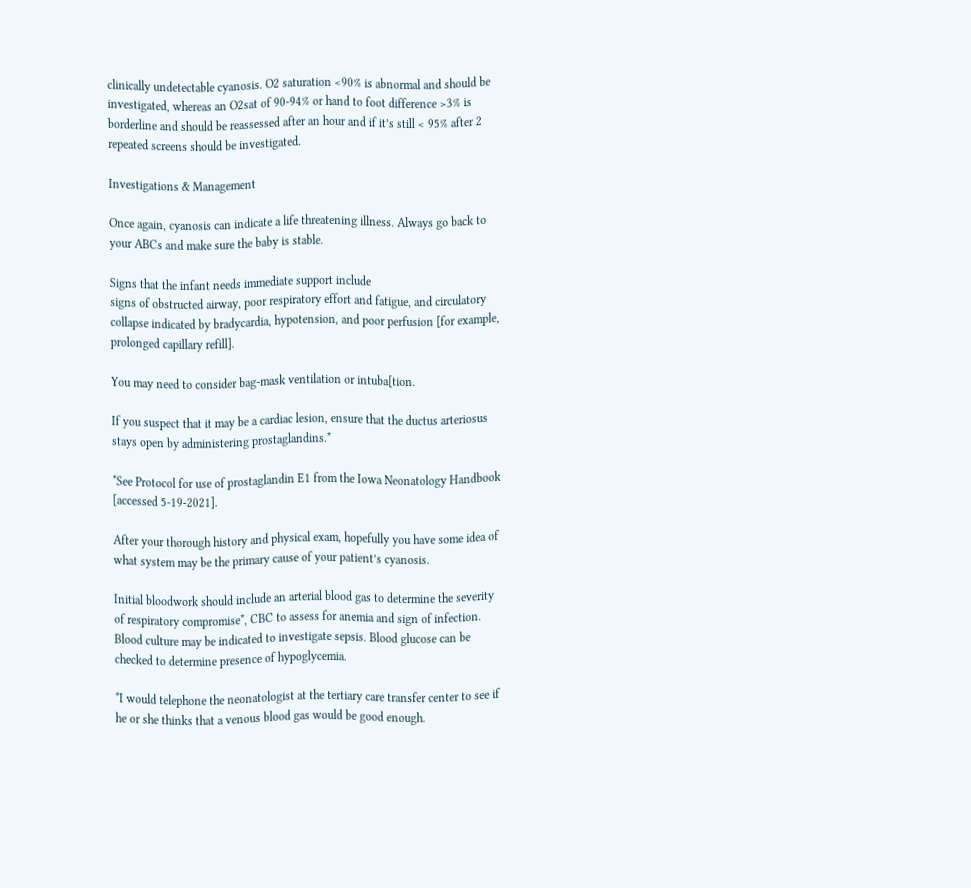clinically undetectable cyanosis. O2 saturation <90% is abnormal and should be investigated, whereas an O2sat of 90-94% or hand to foot difference >3% is borderline and should be reassessed after an hour and if it’s still < 95% after 2
repeated screens should be investigated.

Investigations & Management

Once again, cyanosis can indicate a life threatening illness. Always go back to your ABCs and make sure the baby is stable.

Signs that the infant needs immediate support include
signs of obstructed airway, poor respiratory effort and fatigue, and circulatory collapse indicated by bradycardia, hypotension, and poor perfusion [for example, prolonged capillary refill].

You may need to consider bag-mask ventilation or intuba[tion.

If you suspect that it may be a cardiac lesion, ensure that the ductus arteriosus stays open by administering prostaglandins.*

*See Protocol for use of prostaglandin E1 from the Iowa Neonatology Handbook [accessed 5-19-2021].

After your thorough history and physical exam, hopefully you have some idea of what system may be the primary cause of your patient’s cyanosis.

Initial bloodwork should include an arterial blood gas to determine the severity of respiratory compromise*, CBC to assess for anemia and sign of infection. Blood culture may be indicated to investigate sepsis. Blood glucose can be checked to determine presence of hypoglycemia.

*I would telephone the neonatologist at the tertiary care transfer center to see if he or she thinks that a venous blood gas would be good enough.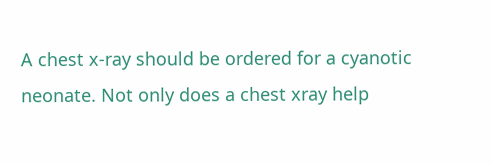A chest x-ray should be ordered for a cyanotic neonate. Not only does a chest xray help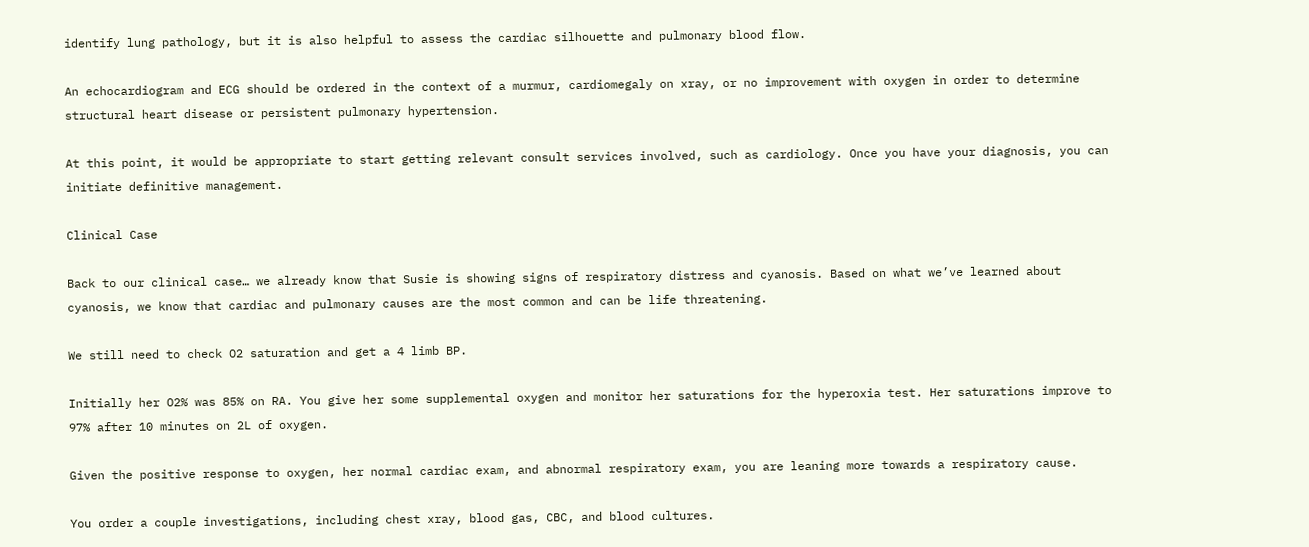identify lung pathology, but it is also helpful to assess the cardiac silhouette and pulmonary blood flow.

An echocardiogram and ECG should be ordered in the context of a murmur, cardiomegaly on xray, or no improvement with oxygen in order to determine structural heart disease or persistent pulmonary hypertension.

At this point, it would be appropriate to start getting relevant consult services involved, such as cardiology. Once you have your diagnosis, you can initiate definitive management.

Clinical Case

Back to our clinical case… we already know that Susie is showing signs of respiratory distress and cyanosis. Based on what we’ve learned about cyanosis, we know that cardiac and pulmonary causes are the most common and can be life threatening.

We still need to check O2 saturation and get a 4 limb BP.

Initially her O2% was 85% on RA. You give her some supplemental oxygen and monitor her saturations for the hyperoxia test. Her saturations improve to 97% after 10 minutes on 2L of oxygen.

Given the positive response to oxygen, her normal cardiac exam, and abnormal respiratory exam, you are leaning more towards a respiratory cause.

You order a couple investigations, including chest xray, blood gas, CBC, and blood cultures.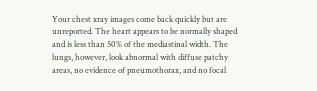Your chest xray images come back quickly but are unreported. The heart appears to be normally shaped and is less than 50% of the mediastinal width. The lungs, however, look abnormal with diffuse patchy areas, no evidence of pneumothorax, and no focal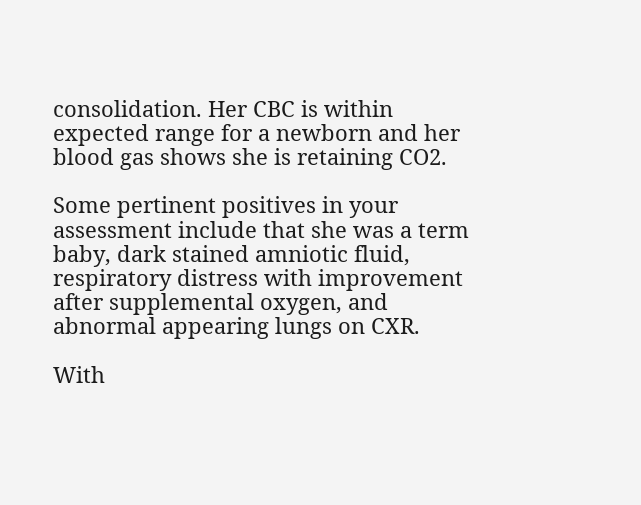consolidation. Her CBC is within expected range for a newborn and her blood gas shows she is retaining CO2.

Some pertinent positives in your assessment include that she was a term baby, dark stained amniotic fluid, respiratory distress with improvement after supplemental oxygen, and abnormal appearing lungs on CXR.

With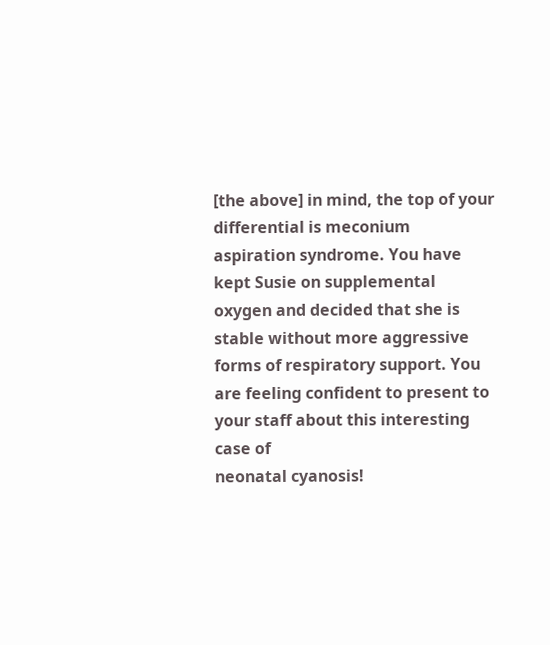[the above] in mind, the top of your differential is meconium aspiration syndrome. You have kept Susie on supplemental oxygen and decided that she is stable without more aggressive forms of respiratory support. You are feeling confident to present to your staff about this interesting case of
neonatal cyanosis!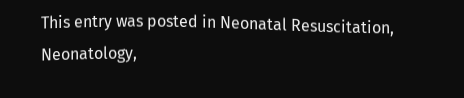This entry was posted in Neonatal Resuscitation, Neonatology,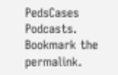PedsCases Podcasts. Bookmark the permalink.